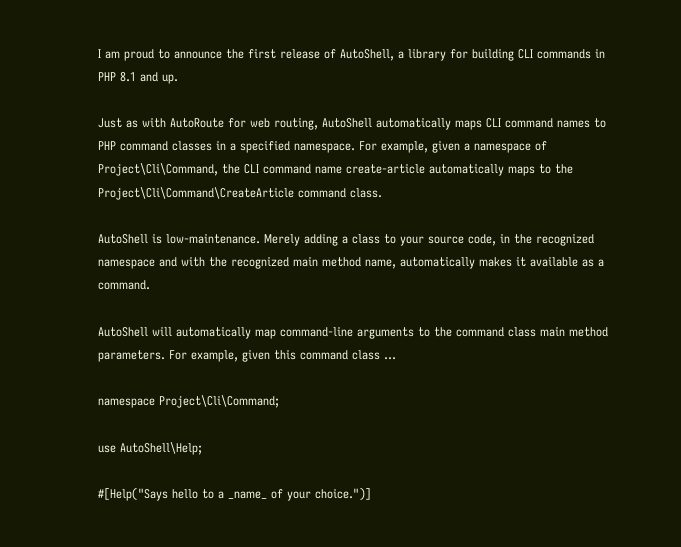I am proud to announce the first release of AutoShell, a library for building CLI commands in PHP 8.1 and up.

Just as with AutoRoute for web routing, AutoShell automatically maps CLI command names to PHP command classes in a specified namespace. For example, given a namespace of Project\Cli\Command, the CLI command name create-article automatically maps to the Project\Cli\Command\CreateArticle command class.

AutoShell is low-maintenance. Merely adding a class to your source code, in the recognized namespace and with the recognized main method name, automatically makes it available as a command.

AutoShell will automatically map command-line arguments to the command class main method parameters. For example, given this command class ...

namespace Project\Cli\Command;

use AutoShell\Help;

#[Help("Says hello to a _name_ of your choice.")]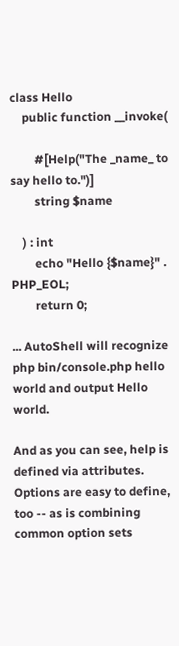class Hello
    public function __invoke(

        #[Help("The _name_ to say hello to.")]
        string $name

    ) : int
        echo "Hello {$name}" . PHP_EOL;
        return 0;

... AutoShell will recognize php bin/console.php hello world and output Hello world.

And as you can see, help is defined via attributes. Options are easy to define, too -- as is combining common option sets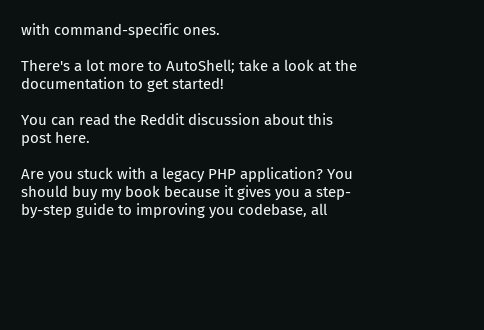with command-specific ones.

There's a lot more to AutoShell; take a look at the documentation to get started!

You can read the Reddit discussion about this post here.

Are you stuck with a legacy PHP application? You should buy my book because it gives you a step-by-step guide to improving you codebase, all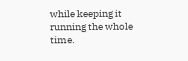while keeping it running the whole time.